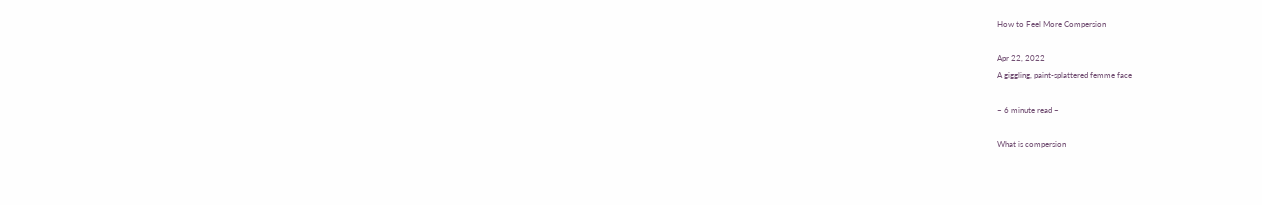How to Feel More Compersion

Apr 22, 2022
A giggling, paint-splattered femme face

~ 6 minute read ~

What is compersion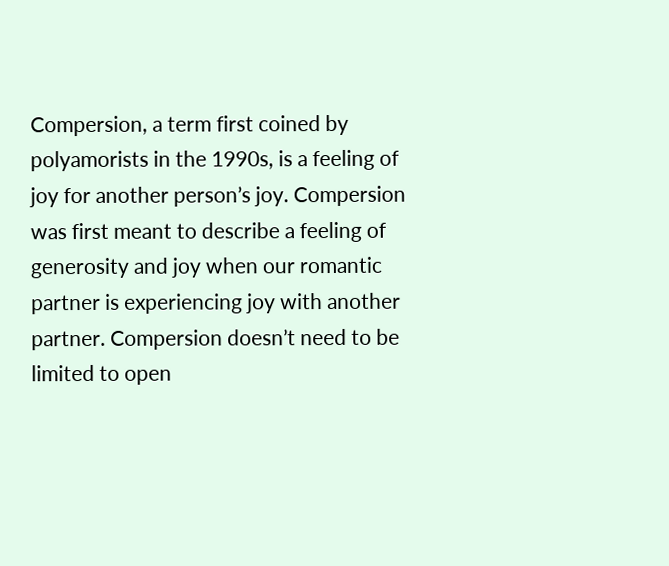Compersion, a term first coined by polyamorists in the 1990s, is a feeling of joy for another person’s joy. Compersion was first meant to describe a feeling of generosity and joy when our romantic partner is experiencing joy with another partner. Compersion doesn’t need to be limited to open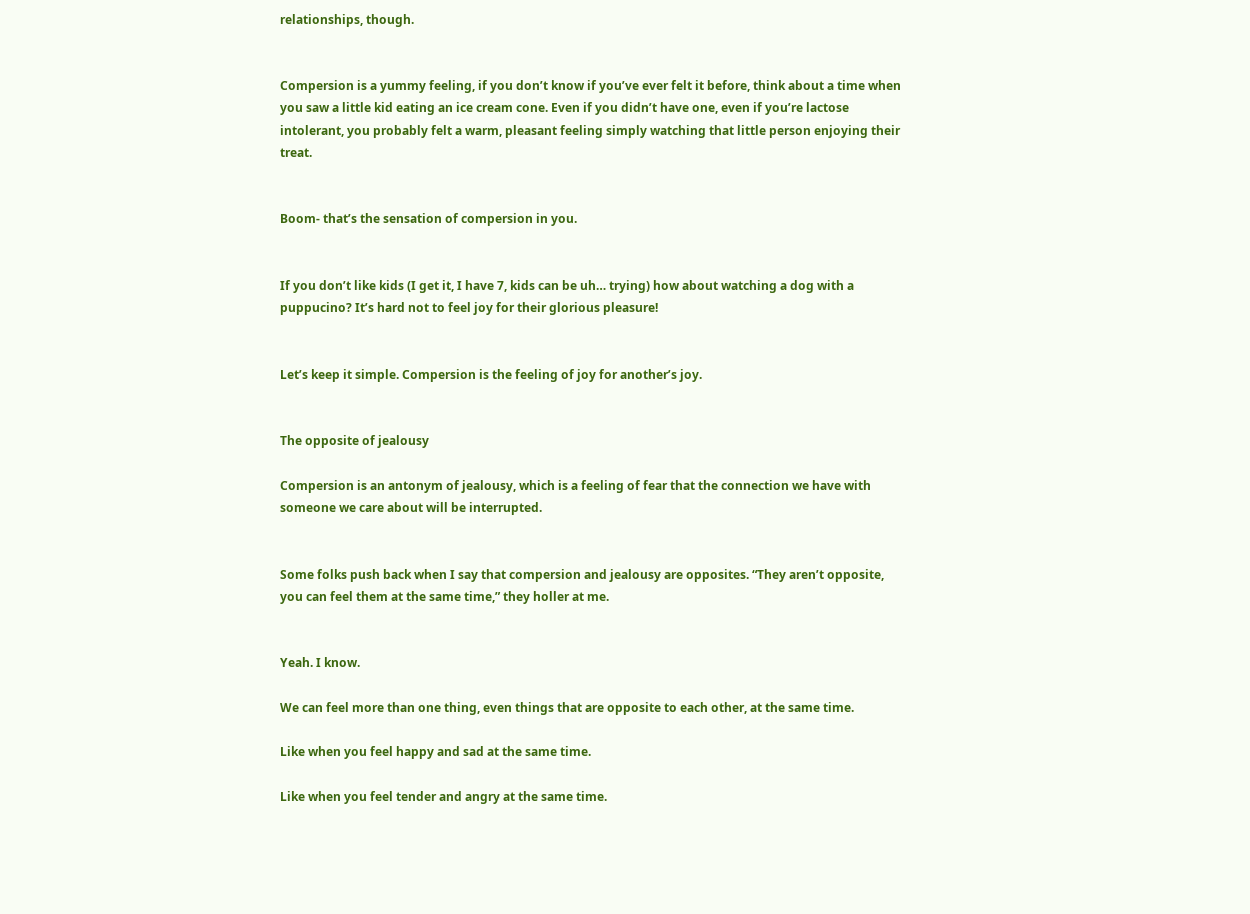relationships, though.


Compersion is a yummy feeling, if you don’t know if you’ve ever felt it before, think about a time when you saw a little kid eating an ice cream cone. Even if you didn’t have one, even if you’re lactose intolerant, you probably felt a warm, pleasant feeling simply watching that little person enjoying their treat.


Boom- that’s the sensation of compersion in you.


If you don’t like kids (I get it, I have 7, kids can be uh… trying) how about watching a dog with a puppucino? It’s hard not to feel joy for their glorious pleasure!


Let’s keep it simple. Compersion is the feeling of joy for another’s joy.


The opposite of jealousy

Compersion is an antonym of jealousy, which is a feeling of fear that the connection we have with someone we care about will be interrupted.


Some folks push back when I say that compersion and jealousy are opposites. “They aren’t opposite, you can feel them at the same time,” they holler at me.


Yeah. I know.

We can feel more than one thing, even things that are opposite to each other, at the same time.

Like when you feel happy and sad at the same time.

Like when you feel tender and angry at the same time.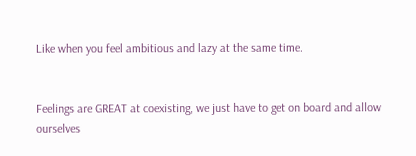Like when you feel ambitious and lazy at the same time.


Feelings are GREAT at coexisting, we just have to get on board and allow ourselves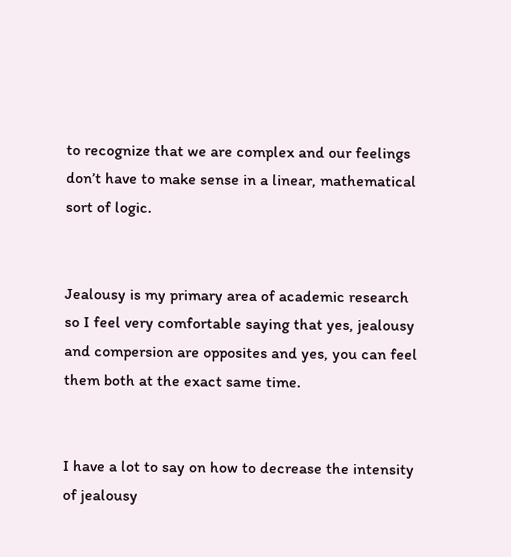to recognize that we are complex and our feelings don’t have to make sense in a linear, mathematical sort of logic.


Jealousy is my primary area of academic research so I feel very comfortable saying that yes, jealousy and compersion are opposites and yes, you can feel them both at the exact same time.


I have a lot to say on how to decrease the intensity of jealousy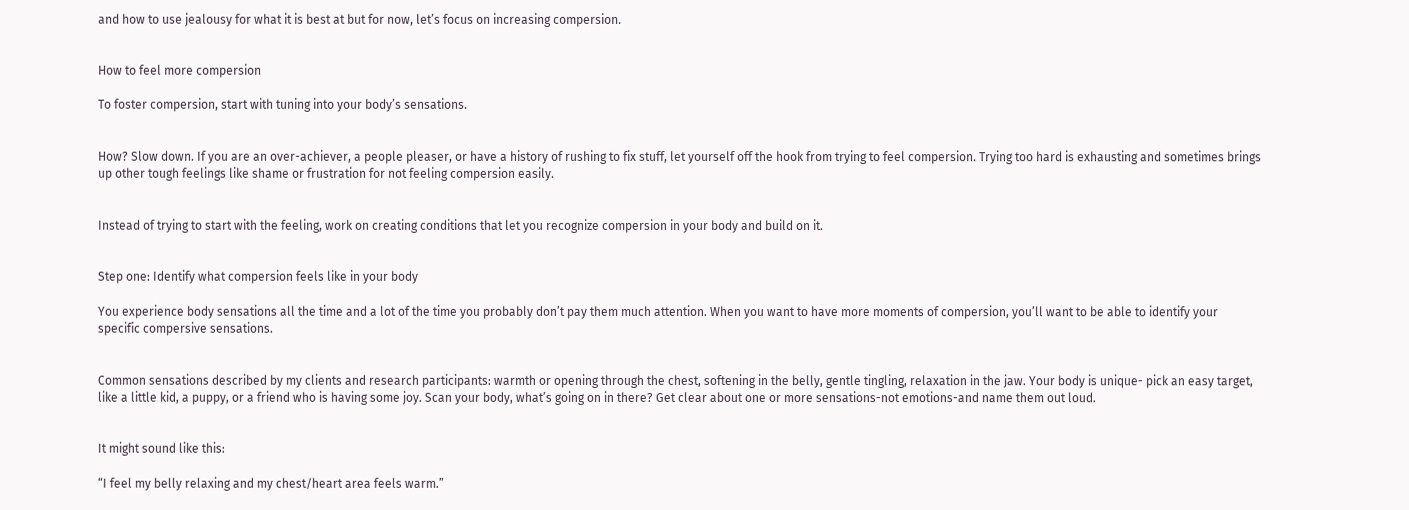and how to use jealousy for what it is best at but for now, let’s focus on increasing compersion.


How to feel more compersion

To foster compersion, start with tuning into your body’s sensations.


How? Slow down. If you are an over-achiever, a people pleaser, or have a history of rushing to fix stuff, let yourself off the hook from trying to feel compersion. Trying too hard is exhausting and sometimes brings up other tough feelings like shame or frustration for not feeling compersion easily.


Instead of trying to start with the feeling, work on creating conditions that let you recognize compersion in your body and build on it.


Step one: Identify what compersion feels like in your body

You experience body sensations all the time and a lot of the time you probably don’t pay them much attention. When you want to have more moments of compersion, you’ll want to be able to identify your specific compersive sensations.


Common sensations described by my clients and research participants: warmth or opening through the chest, softening in the belly, gentle tingling, relaxation in the jaw. Your body is unique- pick an easy target, like a little kid, a puppy, or a friend who is having some joy. Scan your body, what’s going on in there? Get clear about one or more sensations-not emotions-and name them out loud.


It might sound like this:

“I feel my belly relaxing and my chest/heart area feels warm.”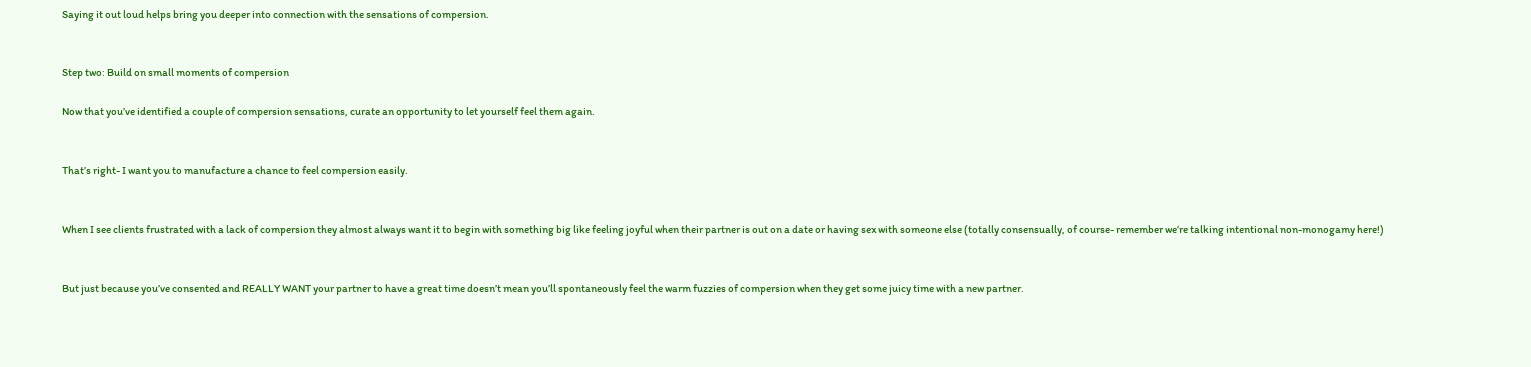Saying it out loud helps bring you deeper into connection with the sensations of compersion.


Step two: Build on small moments of compersion

Now that you’ve identified a couple of compersion sensations, curate an opportunity to let yourself feel them again.


That’s right- I want you to manufacture a chance to feel compersion easily.


When I see clients frustrated with a lack of compersion they almost always want it to begin with something big like feeling joyful when their partner is out on a date or having sex with someone else (totally consensually, of course- remember we’re talking intentional non-monogamy here!)


But just because you’ve consented and REALLY WANT your partner to have a great time doesn’t mean you’ll spontaneously feel the warm fuzzies of compersion when they get some juicy time with a new partner.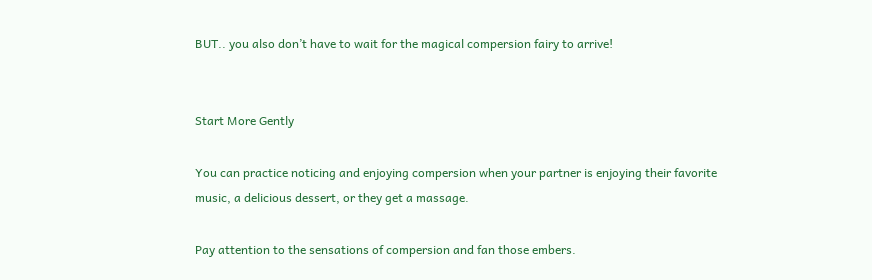BUT.. you also don’t have to wait for the magical compersion fairy to arrive!


Start More Gently

You can practice noticing and enjoying compersion when your partner is enjoying their favorite music, a delicious dessert, or they get a massage.

Pay attention to the sensations of compersion and fan those embers.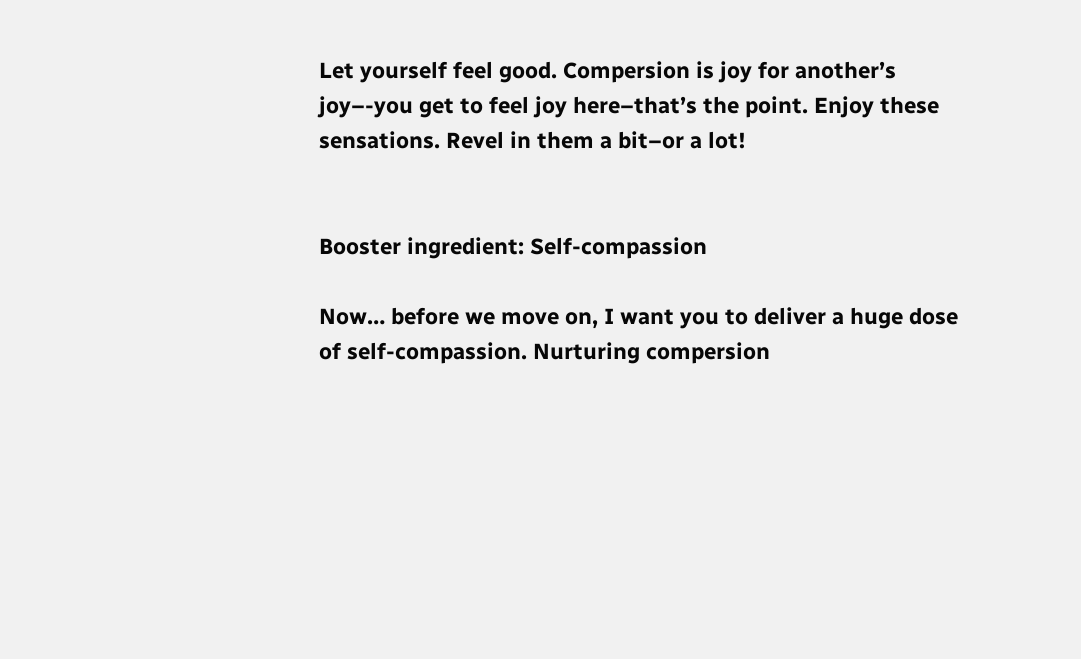Let yourself feel good. Compersion is joy for another’s joy–-you get to feel joy here–that’s the point. Enjoy these sensations. Revel in them a bit–or a lot!


Booster ingredient: Self-compassion

Now… before we move on, I want you to deliver a huge dose of self-compassion. Nurturing compersion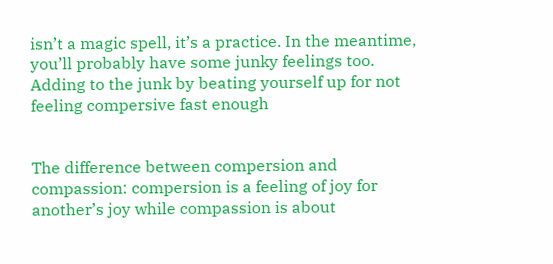isn’t a magic spell, it’s a practice. In the meantime, you’ll probably have some junky feelings too. Adding to the junk by beating yourself up for not feeling compersive fast enough


The difference between compersion and compassion: compersion is a feeling of joy for another’s joy while compassion is about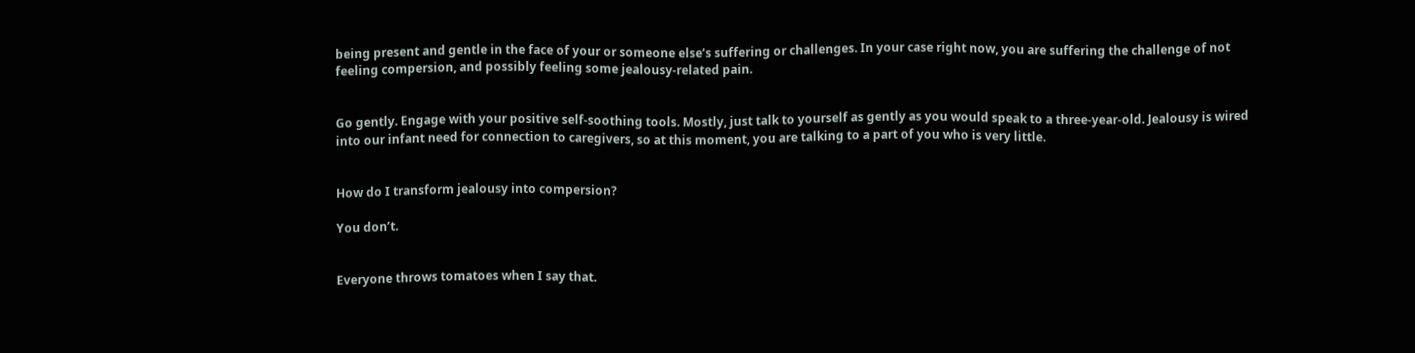being present and gentle in the face of your or someone else’s suffering or challenges. In your case right now, you are suffering the challenge of not feeling compersion, and possibly feeling some jealousy-related pain.


Go gently. Engage with your positive self-soothing tools. Mostly, just talk to yourself as gently as you would speak to a three-year-old. Jealousy is wired into our infant need for connection to caregivers, so at this moment, you are talking to a part of you who is very little.


How do I transform jealousy into compersion?

You don’t.


Everyone throws tomatoes when I say that.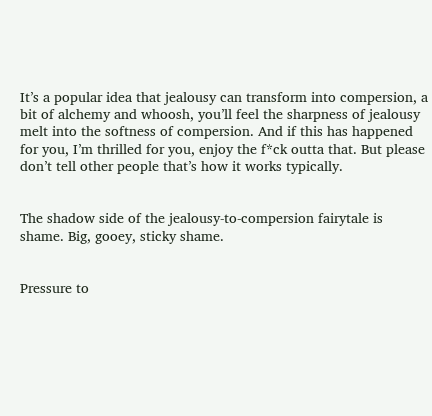It’s a popular idea that jealousy can transform into compersion, a bit of alchemy and whoosh, you’ll feel the sharpness of jealousy melt into the softness of compersion. And if this has happened for you, I’m thrilled for you, enjoy the f*ck outta that. But please don’t tell other people that’s how it works typically.


The shadow side of the jealousy-to-compersion fairytale is shame. Big, gooey, sticky shame.


Pressure to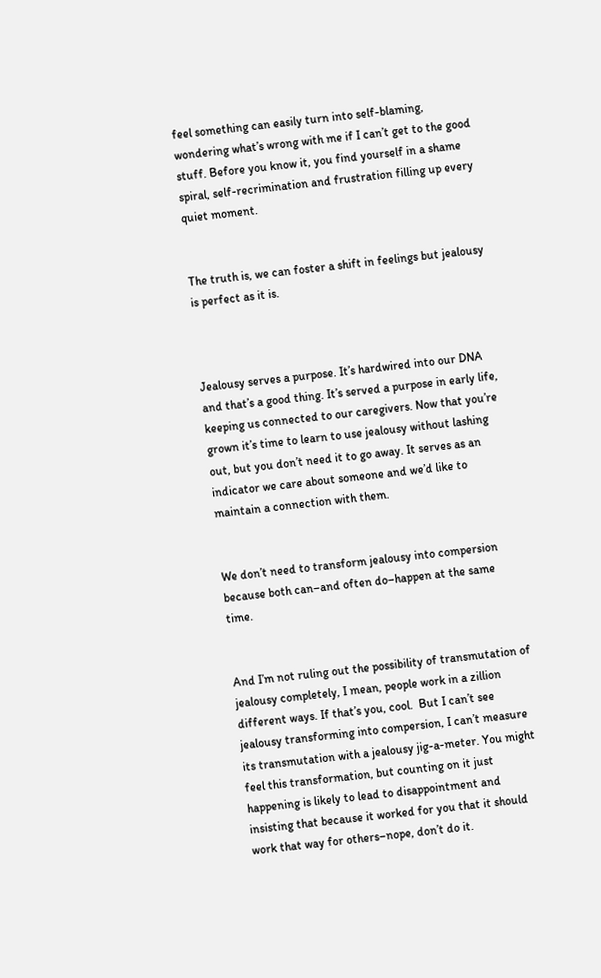feel something can easily turn into self-blaming, wondering what’s wrong with me if I can’t get to the good stuff. Before you know it, you find yourself in a shame spiral, self-recrimination and frustration filling up every quiet moment.


The truth is, we can foster a shift in feelings but jealousy is perfect as it is.



Jealousy serves a purpose. It’s hardwired into our DNA and that’s a good thing. It’s served a purpose in early life, keeping us connected to our caregivers. Now that you’re grown it’s time to learn to use jealousy without lashing out, but you don’t need it to go away. It serves as an indicator we care about someone and we’d like to maintain a connection with them.


We don’t need to transform jealousy into compersion because both can–and often do–happen at the same time.


And I’m not ruling out the possibility of transmutation of jealousy completely, I mean, people work in a zillion different ways. If that’s you, cool.  But I can’t see jealousy transforming into compersion, I can’t measure its transmutation with a jealousy jig-a-meter. You might feel this transformation, but counting on it just happening is likely to lead to disappointment and insisting that because it worked for you that it should work that way for others–nope, don’t do it.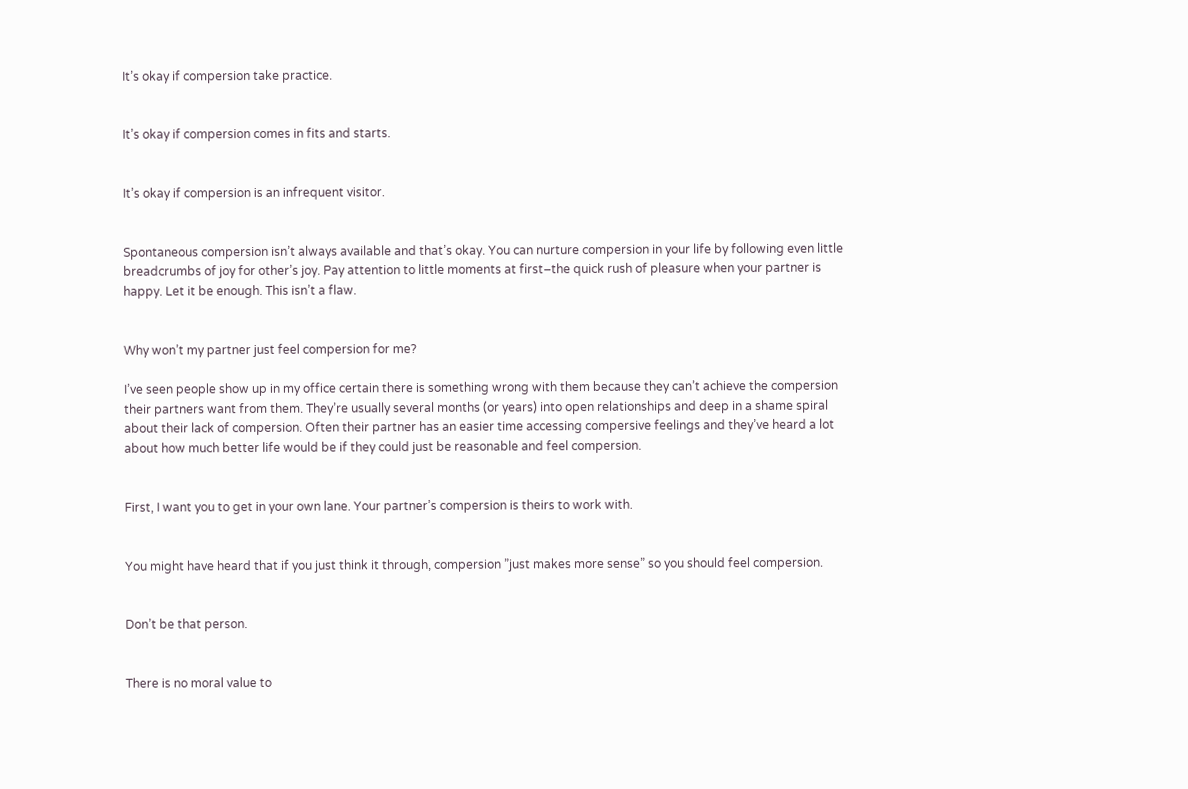It’s okay if compersion take practice.


It’s okay if compersion comes in fits and starts.


It’s okay if compersion is an infrequent visitor.


Spontaneous compersion isn’t always available and that’s okay. You can nurture compersion in your life by following even little breadcrumbs of joy for other’s joy. Pay attention to little moments at first–the quick rush of pleasure when your partner is happy. Let it be enough. This isn’t a flaw.


Why won’t my partner just feel compersion for me?

I’ve seen people show up in my office certain there is something wrong with them because they can’t achieve the compersion their partners want from them. They’re usually several months (or years) into open relationships and deep in a shame spiral about their lack of compersion. Often their partner has an easier time accessing compersive feelings and they’ve heard a lot about how much better life would be if they could just be reasonable and feel compersion.


First, I want you to get in your own lane. Your partner’s compersion is theirs to work with.


You might have heard that if you just think it through, compersion ”just makes more sense” so you should feel compersion.


Don’t be that person.


There is no moral value to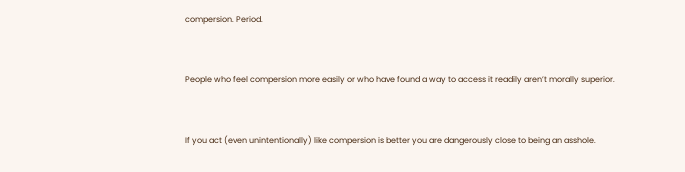compersion. Period.


People who feel compersion more easily or who have found a way to access it readily aren’t morally superior.


If you act (even unintentionally) like compersion is better you are dangerously close to being an asshole.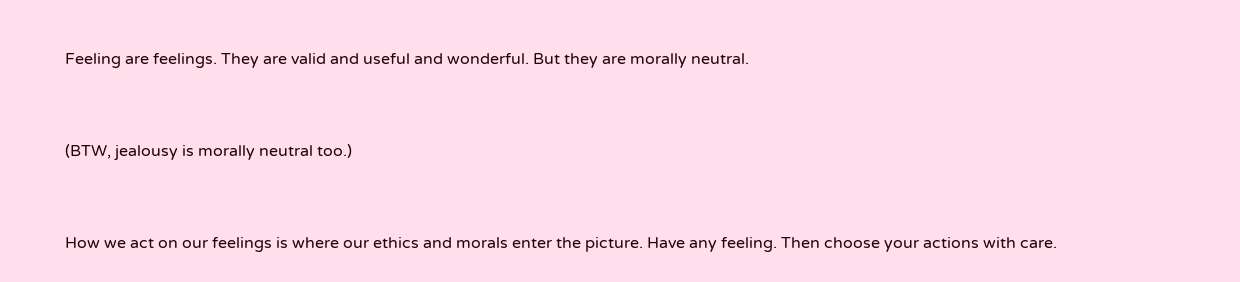Feeling are feelings. They are valid and useful and wonderful. But they are morally neutral.


(BTW, jealousy is morally neutral too.)


How we act on our feelings is where our ethics and morals enter the picture. Have any feeling. Then choose your actions with care.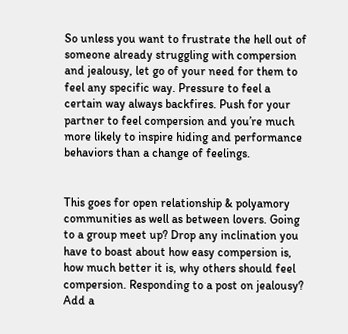So unless you want to frustrate the hell out of someone already struggling with compersion and jealousy, let go of your need for them to feel any specific way. Pressure to feel a certain way always backfires. Push for your partner to feel compersion and you’re much more likely to inspire hiding and performance behaviors than a change of feelings.


This goes for open relationship & polyamory communities as well as between lovers. Going to a group meet up? Drop any inclination you have to boast about how easy compersion is, how much better it is, why others should feel compersion. Responding to a post on jealousy? Add a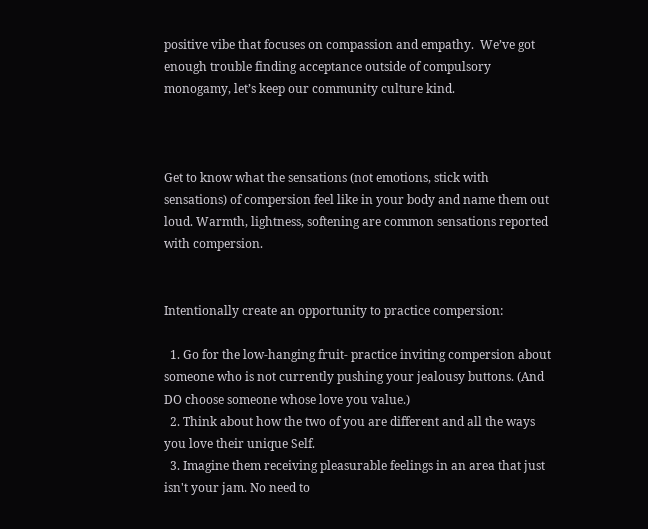positive vibe that focuses on compassion and empathy.  We’ve got enough trouble finding acceptance outside of compulsory monogamy, let’s keep our community culture kind.



Get to know what the sensations (not emotions, stick with sensations) of compersion feel like in your body and name them out loud. Warmth, lightness, softening are common sensations reported with compersion.


Intentionally create an opportunity to practice compersion:

  1. Go for the low-hanging fruit- practice inviting compersion about someone who is not currently pushing your jealousy buttons. (And DO choose someone whose love you value.)
  2. Think about how the two of you are different and all the ways you love their unique Self.
  3. Imagine them receiving pleasurable feelings in an area that just isn't your jam. No need to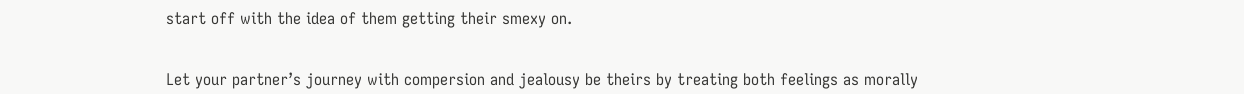start off with the idea of them getting their smexy on.


Let your partner’s journey with compersion and jealousy be theirs by treating both feelings as morally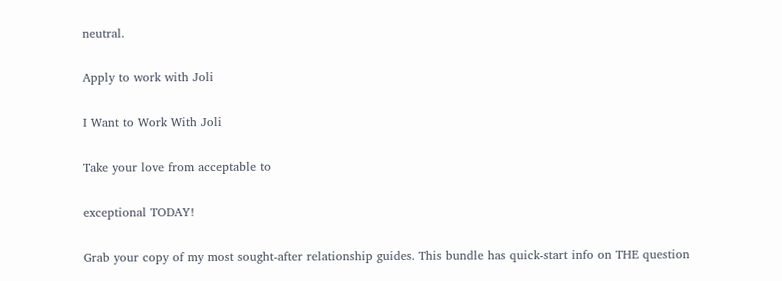neutral.

Apply to work with Joli

I Want to Work With Joli

Take your love from acceptable to

exceptional TODAY!

Grab your copy of my most sought-after relationship guides. This bundle has quick-start info on THE question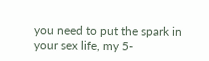you need to put the spark in your sex life, my 5-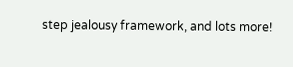step jealousy framework, and lots more!